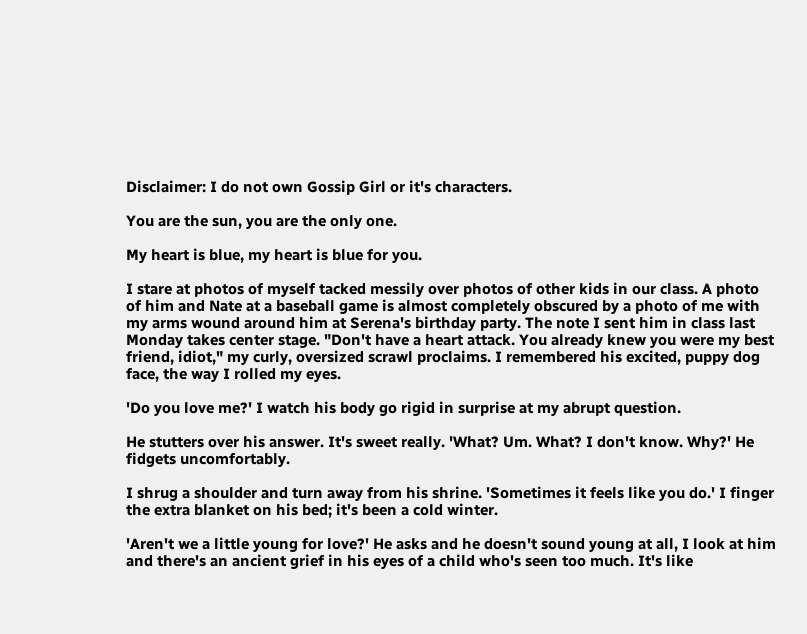Disclaimer: I do not own Gossip Girl or it's characters.

You are the sun, you are the only one.

My heart is blue, my heart is blue for you.

I stare at photos of myself tacked messily over photos of other kids in our class. A photo of him and Nate at a baseball game is almost completely obscured by a photo of me with my arms wound around him at Serena's birthday party. The note I sent him in class last Monday takes center stage. "Don't have a heart attack. You already knew you were my best friend, idiot," my curly, oversized scrawl proclaims. I remembered his excited, puppy dog face, the way I rolled my eyes.

'Do you love me?' I watch his body go rigid in surprise at my abrupt question.

He stutters over his answer. It's sweet really. 'What? Um. What? I don't know. Why?' He fidgets uncomfortably.

I shrug a shoulder and turn away from his shrine. 'Sometimes it feels like you do.' I finger the extra blanket on his bed; it's been a cold winter.

'Aren't we a little young for love?' He asks and he doesn't sound young at all, I look at him and there's an ancient grief in his eyes of a child who's seen too much. It's like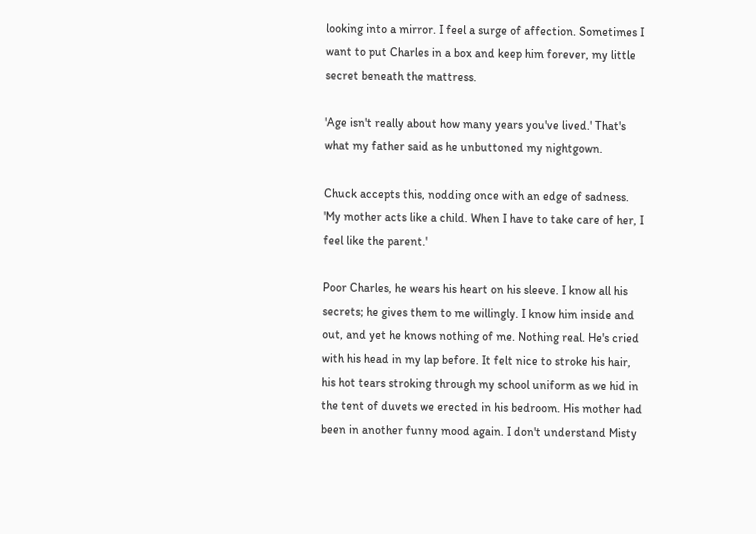looking into a mirror. I feel a surge of affection. Sometimes I want to put Charles in a box and keep him forever, my little secret beneath the mattress.

'Age isn't really about how many years you've lived.' That's what my father said as he unbuttoned my nightgown.

Chuck accepts this, nodding once with an edge of sadness. 'My mother acts like a child. When I have to take care of her, I feel like the parent.'

Poor Charles, he wears his heart on his sleeve. I know all his secrets; he gives them to me willingly. I know him inside and out, and yet he knows nothing of me. Nothing real. He's cried with his head in my lap before. It felt nice to stroke his hair, his hot tears stroking through my school uniform as we hid in the tent of duvets we erected in his bedroom. His mother had been in another funny mood again. I don't understand Misty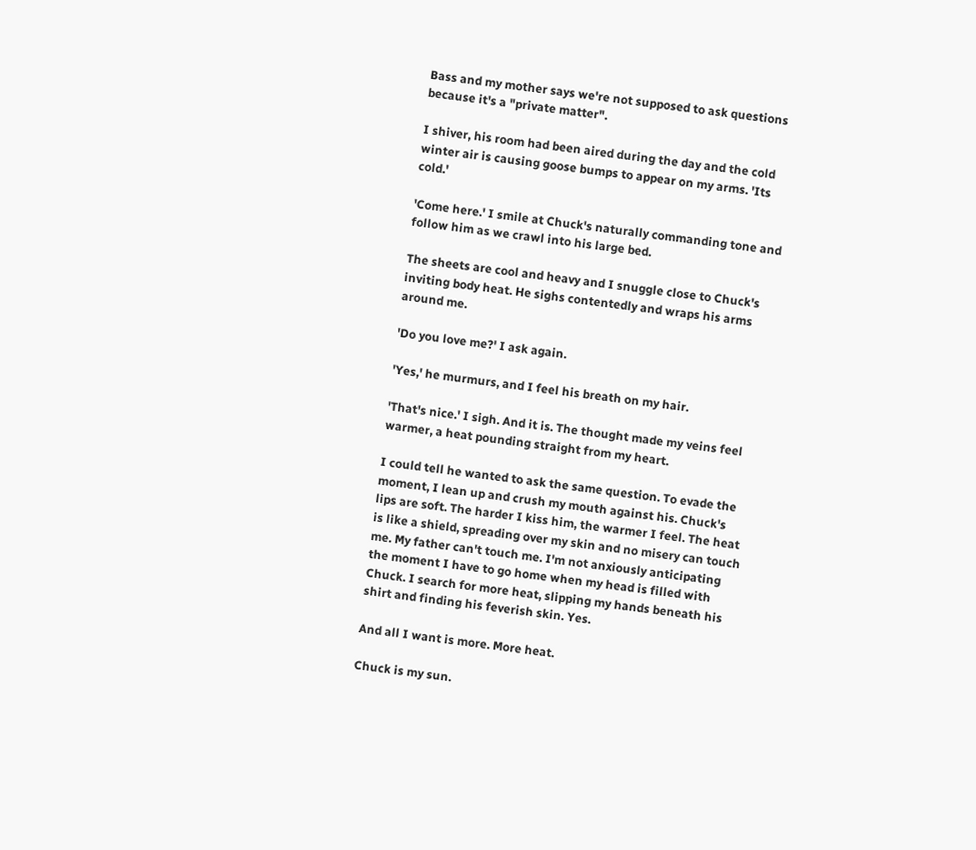Bass and my mother says we're not supposed to ask questions because it's a "private matter".

I shiver, his room had been aired during the day and the cold winter air is causing goose bumps to appear on my arms. 'Its cold.'

'Come here.' I smile at Chuck's naturally commanding tone and follow him as we crawl into his large bed.

The sheets are cool and heavy and I snuggle close to Chuck's inviting body heat. He sighs contentedly and wraps his arms around me.

'Do you love me?' I ask again.

'Yes,' he murmurs, and I feel his breath on my hair.

'That's nice.' I sigh. And it is. The thought made my veins feel warmer, a heat pounding straight from my heart.

I could tell he wanted to ask the same question. To evade the moment, I lean up and crush my mouth against his. Chuck's lips are soft. The harder I kiss him, the warmer I feel. The heat is like a shield, spreading over my skin and no misery can touch me. My father can't touch me. I'm not anxiously anticipating the moment I have to go home when my head is filled with Chuck. I search for more heat, slipping my hands beneath his shirt and finding his feverish skin. Yes.

And all I want is more. More heat.

Chuck is my sun.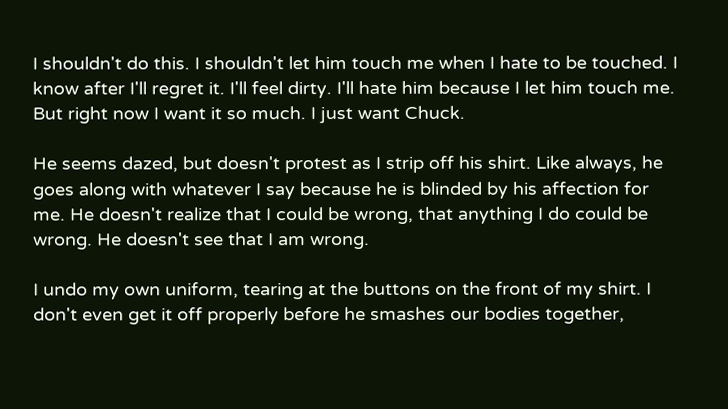I shouldn't do this. I shouldn't let him touch me when I hate to be touched. I know after I'll regret it. I'll feel dirty. I'll hate him because I let him touch me. But right now I want it so much. I just want Chuck.

He seems dazed, but doesn't protest as I strip off his shirt. Like always, he goes along with whatever I say because he is blinded by his affection for me. He doesn't realize that I could be wrong, that anything I do could be wrong. He doesn't see that I am wrong.

I undo my own uniform, tearing at the buttons on the front of my shirt. I don't even get it off properly before he smashes our bodies together,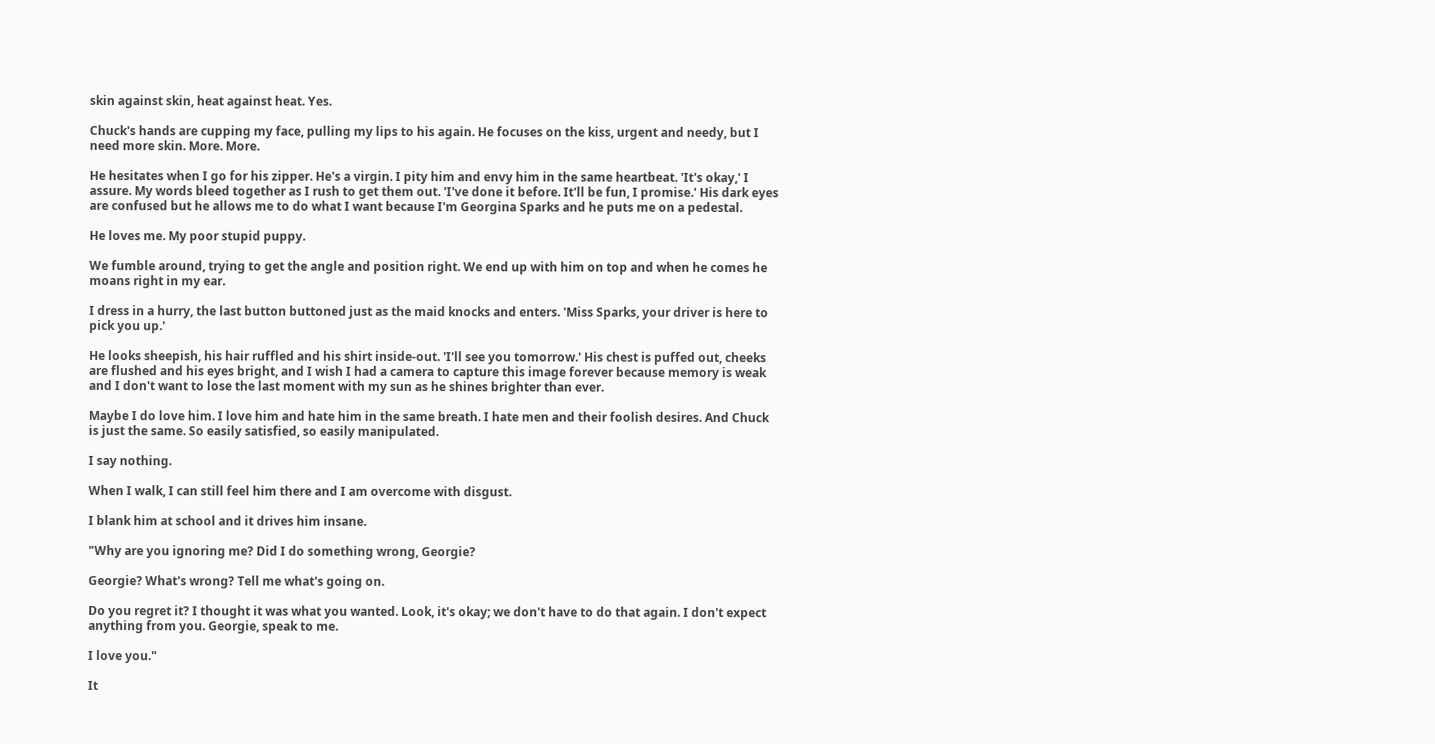skin against skin, heat against heat. Yes.

Chuck's hands are cupping my face, pulling my lips to his again. He focuses on the kiss, urgent and needy, but I need more skin. More. More.

He hesitates when I go for his zipper. He's a virgin. I pity him and envy him in the same heartbeat. 'It's okay,' I assure. My words bleed together as I rush to get them out. 'I've done it before. It'll be fun, I promise.' His dark eyes are confused but he allows me to do what I want because I'm Georgina Sparks and he puts me on a pedestal.

He loves me. My poor stupid puppy.

We fumble around, trying to get the angle and position right. We end up with him on top and when he comes he moans right in my ear.

I dress in a hurry, the last button buttoned just as the maid knocks and enters. 'Miss Sparks, your driver is here to pick you up.'

He looks sheepish, his hair ruffled and his shirt inside-out. 'I'll see you tomorrow.' His chest is puffed out, cheeks are flushed and his eyes bright, and I wish I had a camera to capture this image forever because memory is weak and I don't want to lose the last moment with my sun as he shines brighter than ever.

Maybe I do love him. I love him and hate him in the same breath. I hate men and their foolish desires. And Chuck is just the same. So easily satisfied, so easily manipulated.

I say nothing.

When I walk, I can still feel him there and I am overcome with disgust.

I blank him at school and it drives him insane.

"Why are you ignoring me? Did I do something wrong, Georgie?

Georgie? What's wrong? Tell me what's going on.

Do you regret it? I thought it was what you wanted. Look, it's okay; we don't have to do that again. I don't expect anything from you. Georgie, speak to me.

I love you."

It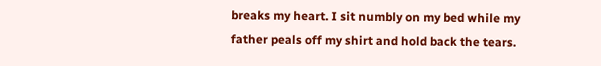breaks my heart. I sit numbly on my bed while my father peals off my shirt and hold back the tears.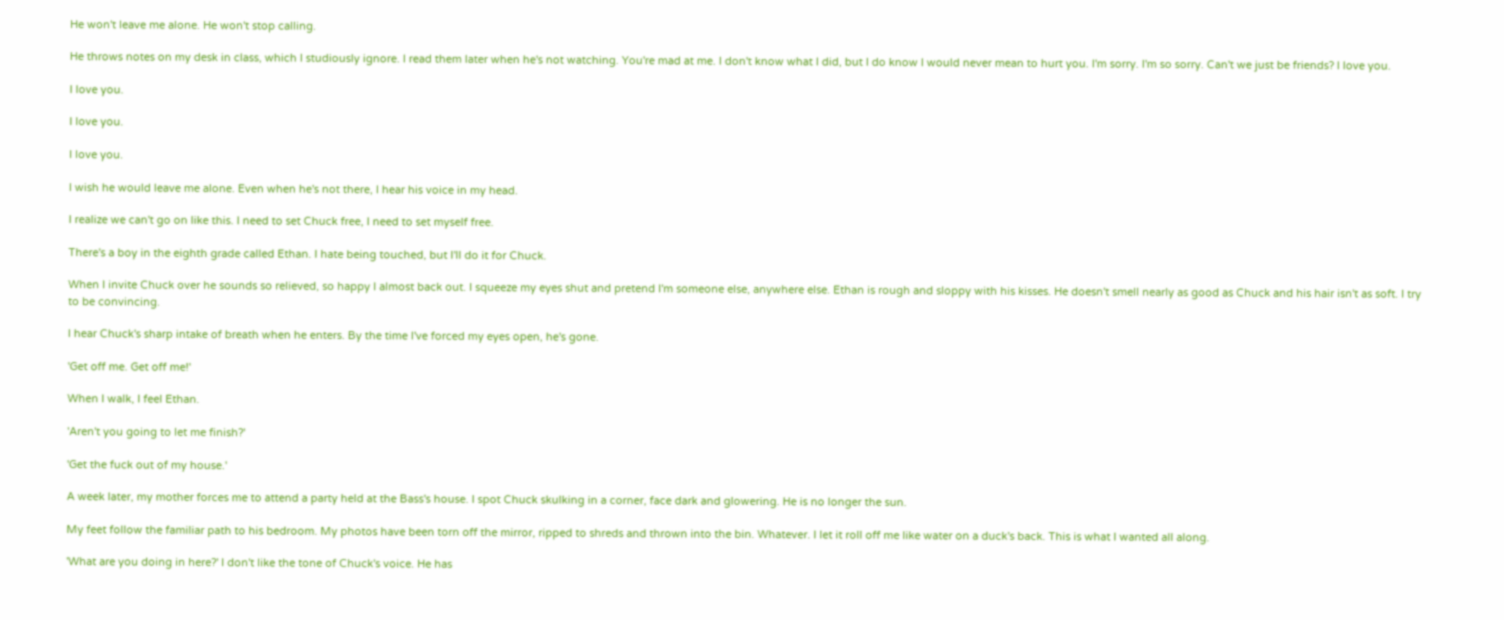He won't leave me alone. He won't stop calling.

He throws notes on my desk in class, which I studiously ignore. I read them later when he's not watching. You're mad at me. I don't know what I did, but I do know I would never mean to hurt you. I'm sorry. I'm so sorry. Can't we just be friends? I love you.

I love you.

I love you.

I love you.

I wish he would leave me alone. Even when he's not there, I hear his voice in my head.

I realize we can't go on like this. I need to set Chuck free, I need to set myself free.

There's a boy in the eighth grade called Ethan. I hate being touched, but I'll do it for Chuck.

When I invite Chuck over he sounds so relieved, so happy I almost back out. I squeeze my eyes shut and pretend I'm someone else, anywhere else. Ethan is rough and sloppy with his kisses. He doesn't smell nearly as good as Chuck and his hair isn't as soft. I try to be convincing.

I hear Chuck's sharp intake of breath when he enters. By the time I've forced my eyes open, he's gone.

'Get off me. Get off me!'

When I walk, I feel Ethan.

'Aren't you going to let me finish?'

'Get the fuck out of my house.'

A week later, my mother forces me to attend a party held at the Bass's house. I spot Chuck skulking in a corner, face dark and glowering. He is no longer the sun.

My feet follow the familiar path to his bedroom. My photos have been torn off the mirror, ripped to shreds and thrown into the bin. Whatever. I let it roll off me like water on a duck's back. This is what I wanted all along.

'What are you doing in here?' I don't like the tone of Chuck's voice. He has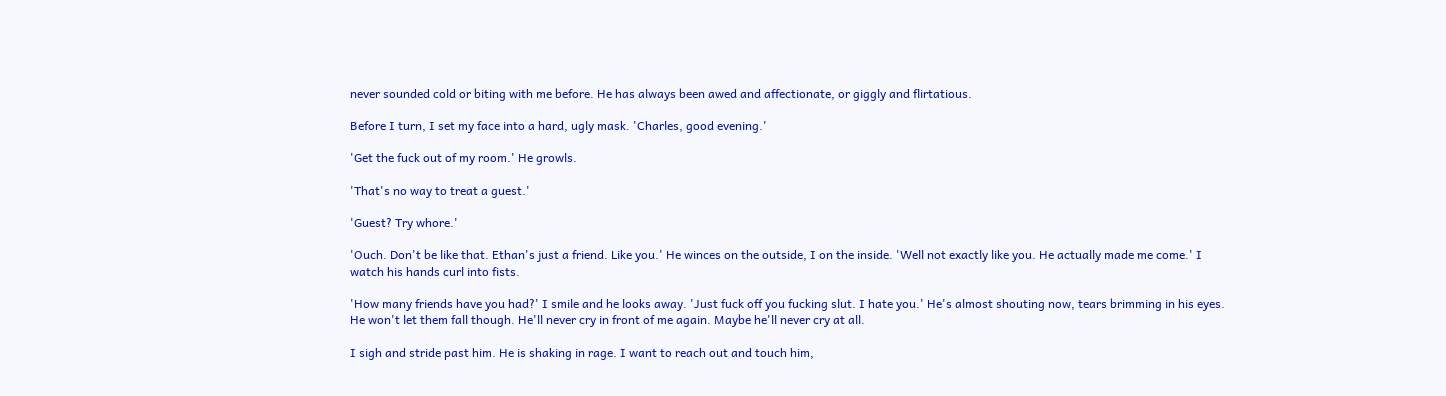never sounded cold or biting with me before. He has always been awed and affectionate, or giggly and flirtatious.

Before I turn, I set my face into a hard, ugly mask. 'Charles, good evening.'

'Get the fuck out of my room.' He growls.

'That's no way to treat a guest.'

'Guest? Try whore.'

'Ouch. Don't be like that. Ethan's just a friend. Like you.' He winces on the outside, I on the inside. 'Well not exactly like you. He actually made me come.' I watch his hands curl into fists.

'How many friends have you had?' I smile and he looks away. 'Just fuck off you fucking slut. I hate you.' He's almost shouting now, tears brimming in his eyes. He won't let them fall though. He'll never cry in front of me again. Maybe he'll never cry at all.

I sigh and stride past him. He is shaking in rage. I want to reach out and touch him,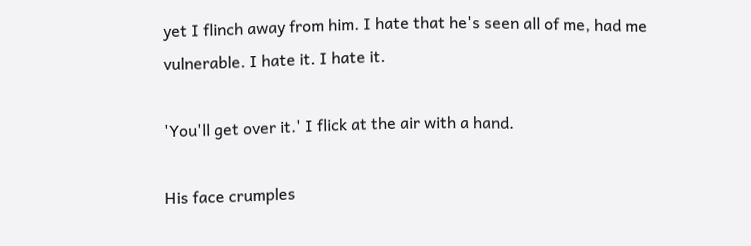yet I flinch away from him. I hate that he's seen all of me, had me vulnerable. I hate it. I hate it.

'You'll get over it.' I flick at the air with a hand.

His face crumples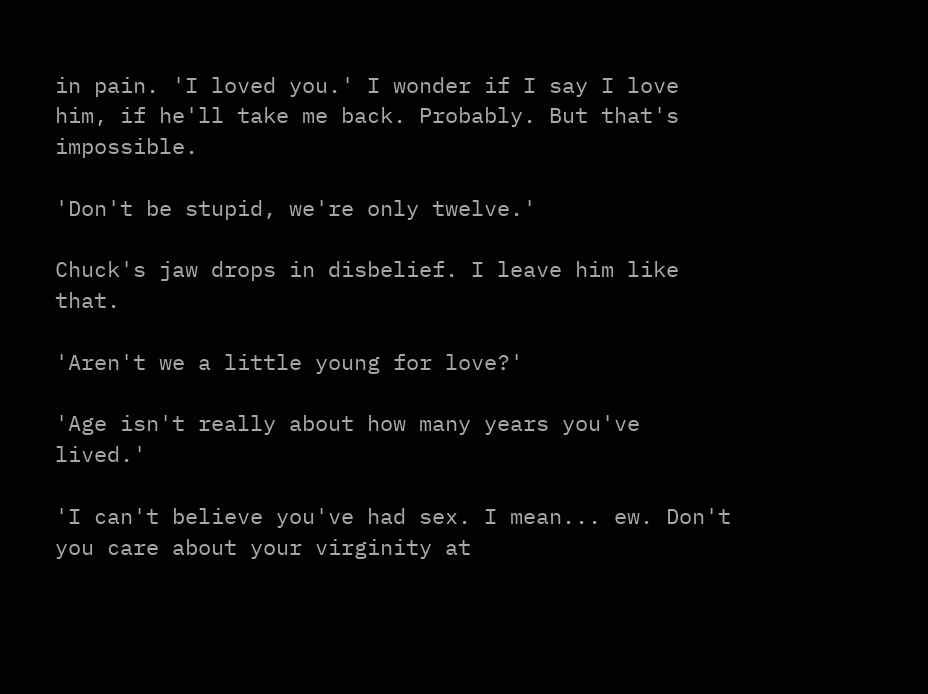in pain. 'I loved you.' I wonder if I say I love him, if he'll take me back. Probably. But that's impossible.

'Don't be stupid, we're only twelve.'

Chuck's jaw drops in disbelief. I leave him like that.

'Aren't we a little young for love?'

'Age isn't really about how many years you've lived.'

'I can't believe you've had sex. I mean... ew. Don't you care about your virginity at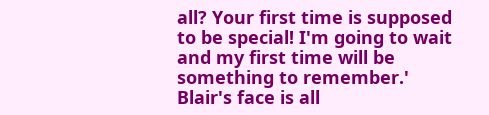all? Your first time is supposed to be special! I'm going to wait and my first time will be something to remember.' Blair's face is all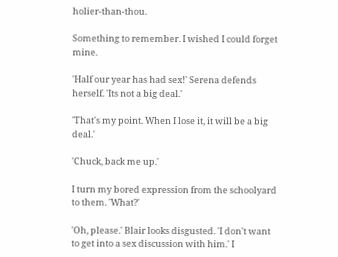holier-than-thou.

Something to remember. I wished I could forget mine.

'Half our year has had sex!' Serena defends herself. 'Its not a big deal.'

'That's my point. When I lose it, it will be a big deal.'

'Chuck, back me up.'

I turn my bored expression from the schoolyard to them. 'What?'

'Oh, please.' Blair looks disgusted. 'I don't want to get into a sex discussion with him.' I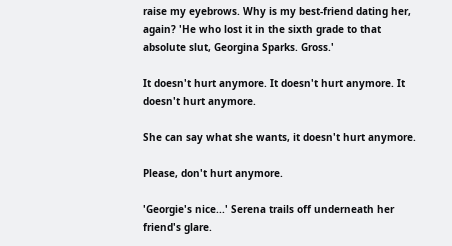raise my eyebrows. Why is my best-friend dating her, again? 'He who lost it in the sixth grade to that absolute slut, Georgina Sparks. Gross.'

It doesn't hurt anymore. It doesn't hurt anymore. It doesn't hurt anymore.

She can say what she wants, it doesn't hurt anymore.

Please, don't hurt anymore.

'Georgie's nice...' Serena trails off underneath her friend's glare.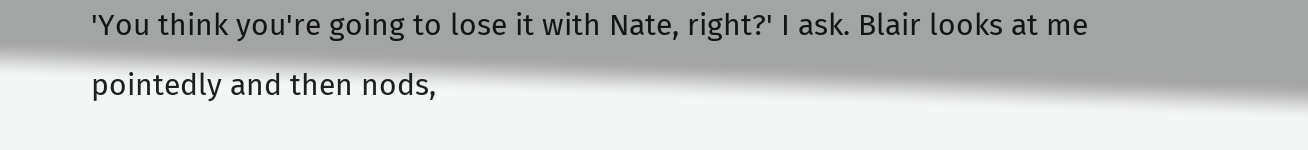'You think you're going to lose it with Nate, right?' I ask. Blair looks at me pointedly and then nods,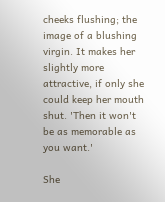cheeks flushing; the image of a blushing virgin. It makes her slightly more attractive, if only she could keep her mouth shut. 'Then it won't be as memorable as you want.'

She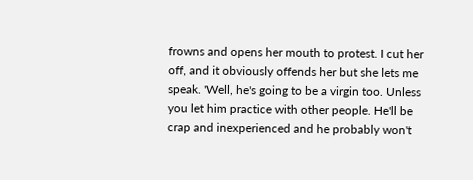frowns and opens her mouth to protest. I cut her off, and it obviously offends her but she lets me speak. 'Well, he's going to be a virgin too. Unless you let him practice with other people. He'll be crap and inexperienced and he probably won't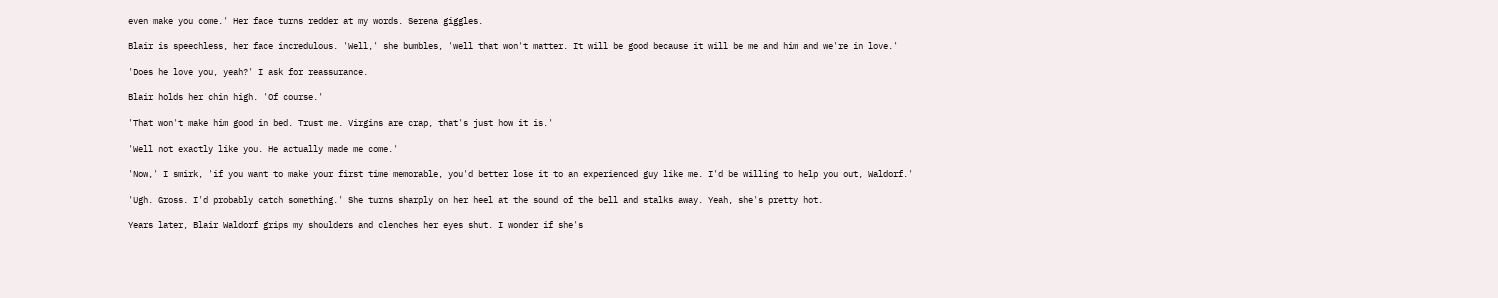even make you come.' Her face turns redder at my words. Serena giggles.

Blair is speechless, her face incredulous. 'Well,' she bumbles, 'well that won't matter. It will be good because it will be me and him and we're in love.'

'Does he love you, yeah?' I ask for reassurance.

Blair holds her chin high. 'Of course.'

'That won't make him good in bed. Trust me. Virgins are crap, that's just how it is.'

'Well not exactly like you. He actually made me come.'

'Now,' I smirk, 'if you want to make your first time memorable, you'd better lose it to an experienced guy like me. I'd be willing to help you out, Waldorf.'

'Ugh. Gross. I'd probably catch something.' She turns sharply on her heel at the sound of the bell and stalks away. Yeah, she's pretty hot.

Years later, Blair Waldorf grips my shoulders and clenches her eyes shut. I wonder if she's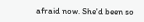afraid now. She'd been so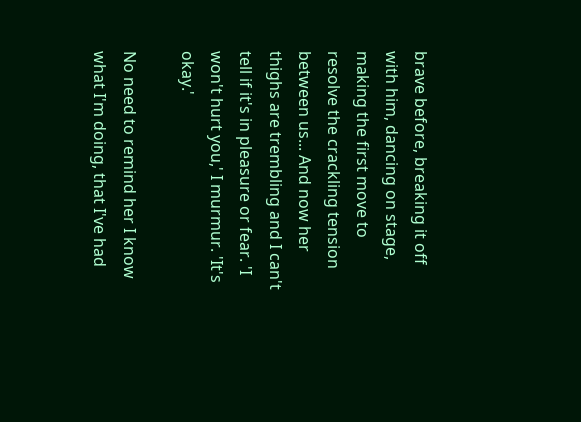brave before, breaking it off with him, dancing on stage, making the first move to resolve the crackling tension between us... And now her thighs are trembling and I can't tell if it's in pleasure or fear. 'I won't hurt you,' I murmur. 'It's okay.'

No need to remind her I know what I'm doing, that I've had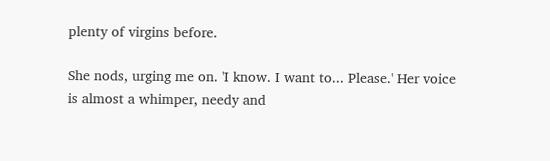plenty of virgins before.

She nods, urging me on. 'I know. I want to... Please.' Her voice is almost a whimper, needy and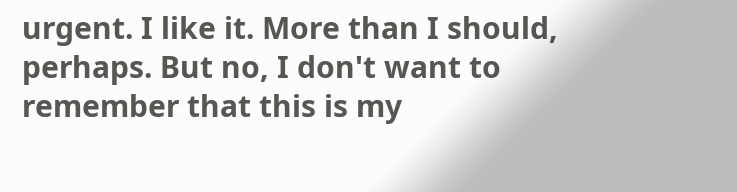urgent. I like it. More than I should, perhaps. But no, I don't want to remember that this is my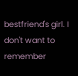bestfriend's girl. I don't want to remember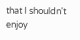that I shouldn't enjoy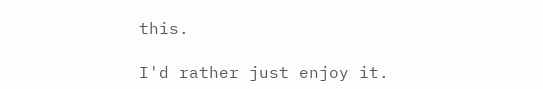this.

I'd rather just enjoy it.